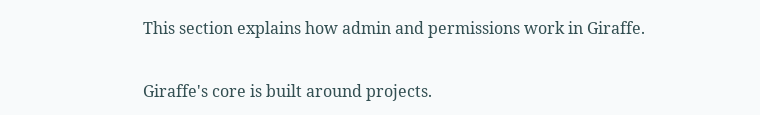This section explains how admin and permissions work in Giraffe.

Giraffe's core is built around projects.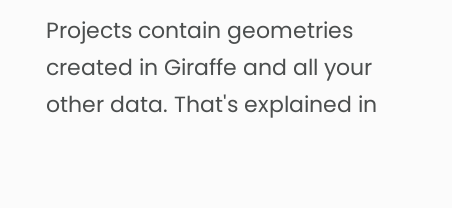Projects contain geometries created in Giraffe and all your other data. That's explained in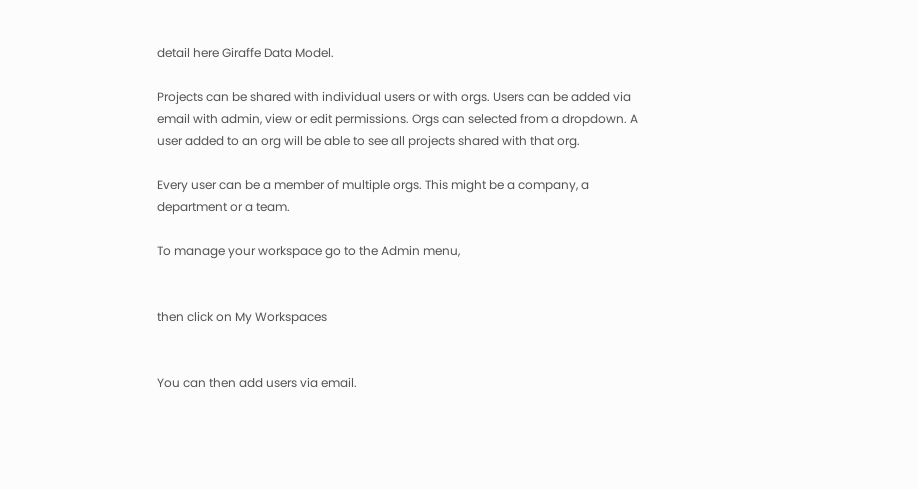detail here Giraffe Data Model.

Projects can be shared with individual users or with orgs. Users can be added via email with admin, view or edit permissions. Orgs can selected from a dropdown. A user added to an org will be able to see all projects shared with that org.

Every user can be a member of multiple orgs. This might be a company, a department or a team.

To manage your workspace go to the Admin menu,


then click on My Workspaces


You can then add users via email.